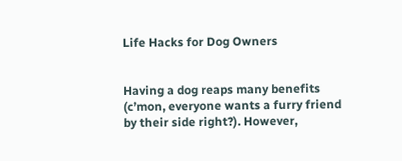Life Hacks for Dog Owners


Having a dog reaps many benefits (c’mon, everyone wants a furry friend by their side right?). However,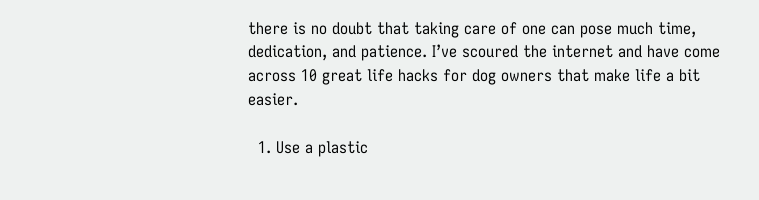there is no doubt that taking care of one can pose much time, dedication, and patience. I’ve scoured the internet and have come across 10 great life hacks for dog owners that make life a bit easier.

  1. Use a plastic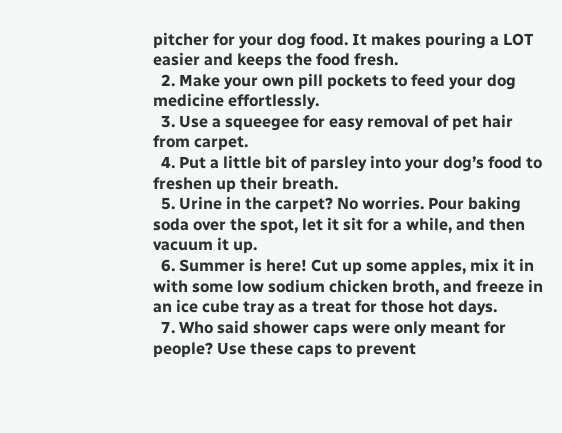pitcher for your dog food. It makes pouring a LOT easier and keeps the food fresh.
  2. Make your own pill pockets to feed your dog medicine effortlessly.
  3. Use a squeegee for easy removal of pet hair from carpet.
  4. Put a little bit of parsley into your dog’s food to freshen up their breath.
  5. Urine in the carpet? No worries. Pour baking soda over the spot, let it sit for a while, and then vacuum it up.
  6. Summer is here! Cut up some apples, mix it in with some low sodium chicken broth, and freeze in an ice cube tray as a treat for those hot days.
  7. Who said shower caps were only meant for people? Use these caps to prevent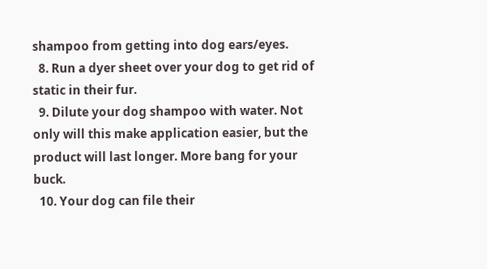shampoo from getting into dog ears/eyes.
  8. Run a dyer sheet over your dog to get rid of static in their fur.
  9. Dilute your dog shampoo with water. Not only will this make application easier, but the product will last longer. More bang for your buck.
  10. Your dog can file their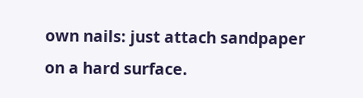own nails: just attach sandpaper on a hard surface.